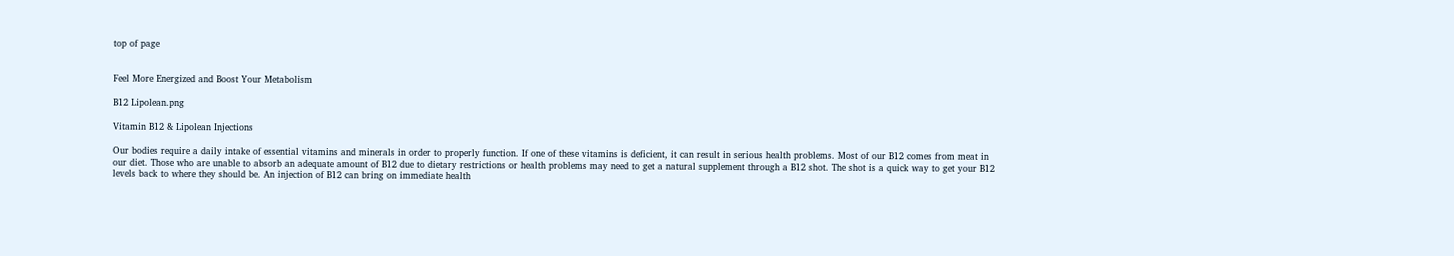top of page


Feel More Energized and Boost Your Metabolism

B12 Lipolean.png

Vitamin B12 & Lipolean Injections

Our bodies require a daily intake of essential vitamins and minerals in order to properly function. If one of these vitamins is deficient, it can result in serious health problems. Most of our B12 comes from meat in our diet. Those who are unable to absorb an adequate amount of B12 due to dietary restrictions or health problems may need to get a natural supplement through a B12 shot. The shot is a quick way to get your B12 levels back to where they should be. An injection of B12 can bring on immediate health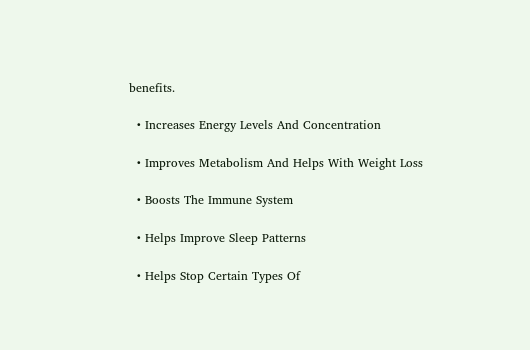benefits.

  • Increases Energy Levels And Concentration

  • Improves Metabolism And Helps With Weight Loss

  • Boosts The Immune System

  • Helps Improve Sleep Patterns

  • Helps Stop Certain Types Of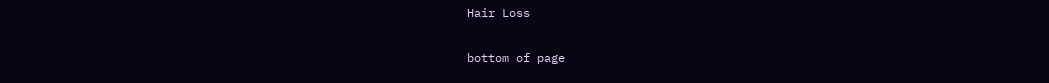Hair Loss

bottom of page